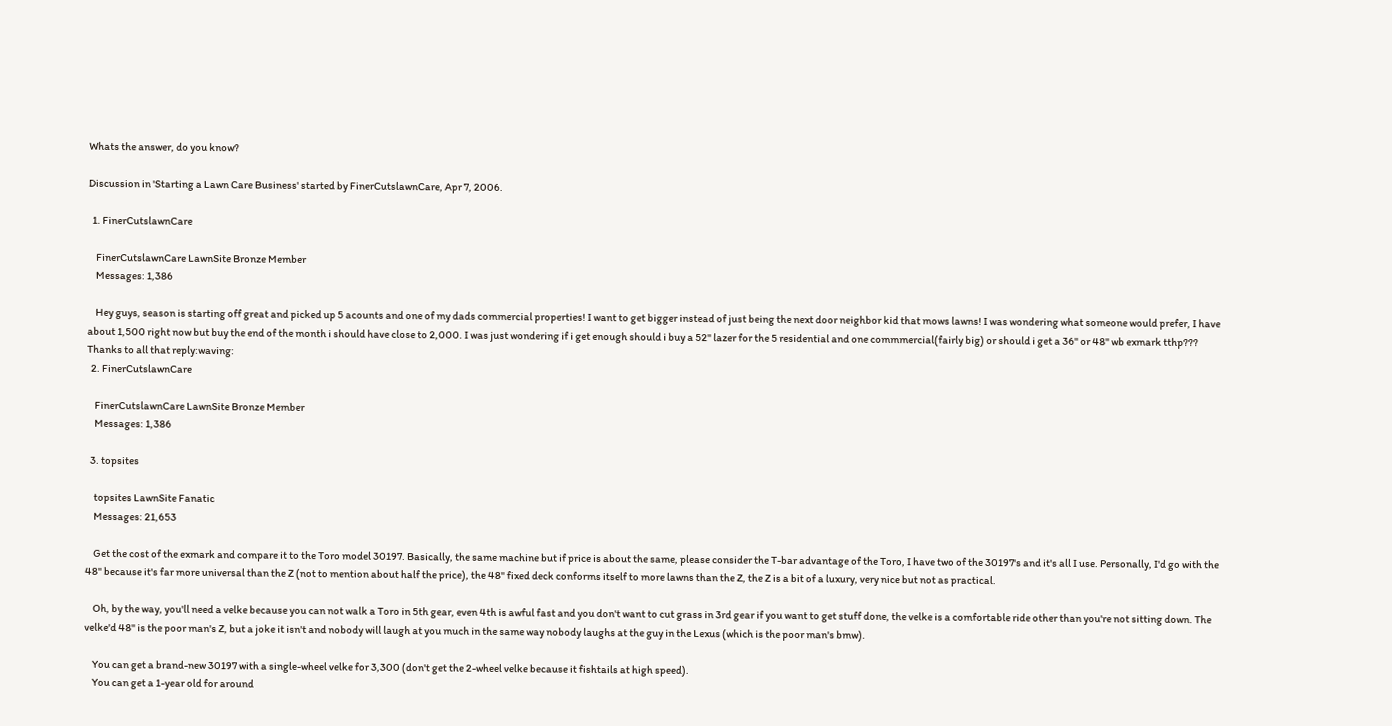Whats the answer, do you know?

Discussion in 'Starting a Lawn Care Business' started by FinerCutslawnCare, Apr 7, 2006.

  1. FinerCutslawnCare

    FinerCutslawnCare LawnSite Bronze Member
    Messages: 1,386

    Hey guys, season is starting off great and picked up 5 acounts and one of my dads commercial properties! I want to get bigger instead of just being the next door neighbor kid that mows lawns! I was wondering what someone would prefer, I have about 1,500 right now but buy the end of the month i should have close to 2,000. I was just wondering if i get enough should i buy a 52" lazer for the 5 residential and one commmercial(fairly big) or should i get a 36" or 48" wb exmark tthp??? Thanks to all that reply:waving:
  2. FinerCutslawnCare

    FinerCutslawnCare LawnSite Bronze Member
    Messages: 1,386

  3. topsites

    topsites LawnSite Fanatic
    Messages: 21,653

    Get the cost of the exmark and compare it to the Toro model 30197. Basically, the same machine but if price is about the same, please consider the T-bar advantage of the Toro, I have two of the 30197's and it's all I use. Personally, I'd go with the 48" because it's far more universal than the Z (not to mention about half the price), the 48" fixed deck conforms itself to more lawns than the Z, the Z is a bit of a luxury, very nice but not as practical.

    Oh, by the way, you'll need a velke because you can not walk a Toro in 5th gear, even 4th is awful fast and you don't want to cut grass in 3rd gear if you want to get stuff done, the velke is a comfortable ride other than you're not sitting down. The velke'd 48" is the poor man's Z, but a joke it isn't and nobody will laugh at you much in the same way nobody laughs at the guy in the Lexus (which is the poor man's bmw).

    You can get a brand-new 30197 with a single-wheel velke for 3,300 (don't get the 2-wheel velke because it fishtails at high speed).
    You can get a 1-year old for around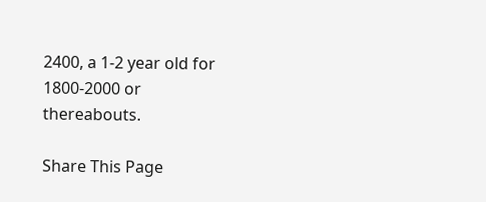2400, a 1-2 year old for 1800-2000 or thereabouts.

Share This Page